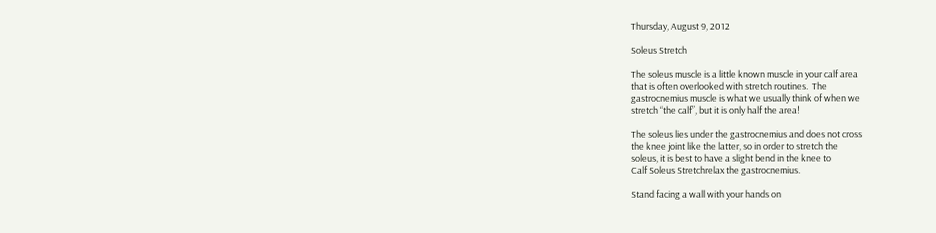Thursday, August 9, 2012

Soleus Stretch

The soleus muscle is a little known muscle in your calf area
that is often overlooked with stretch routines.  The
gastrocnemius muscle is what we usually think of when we
stretch “the calf”, but it is only half the area!

The soleus lies under the gastrocnemius and does not cross
the knee joint like the latter, so in order to stretch the
soleus, it is best to have a slight bend in the knee to
Calf Soleus Stretchrelax the gastrocnemius.

Stand facing a wall with your hands on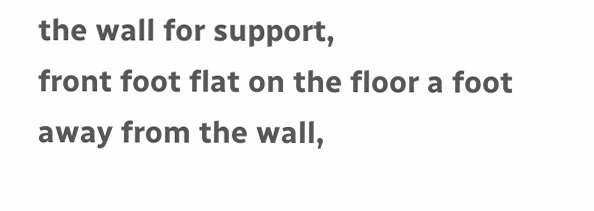the wall for support,
front foot flat on the floor a foot away from the wall,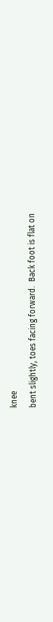knee
bent slightly, toes facing forward.  Back foot is flat on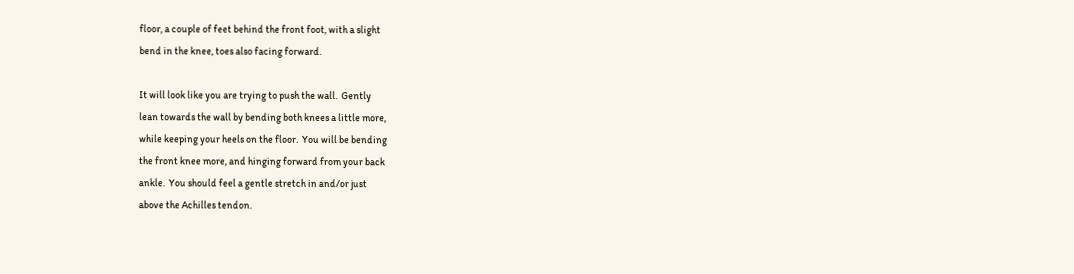floor, a couple of feet behind the front foot, with a slight
bend in the knee, toes also facing forward.

It will look like you are trying to push the wall.  Gently
lean towards the wall by bending both knees a little more,
while keeping your heels on the floor.  You will be bending
the front knee more, and hinging forward from your back
ankle.  You should feel a gentle stretch in and/or just
above the Achilles tendon.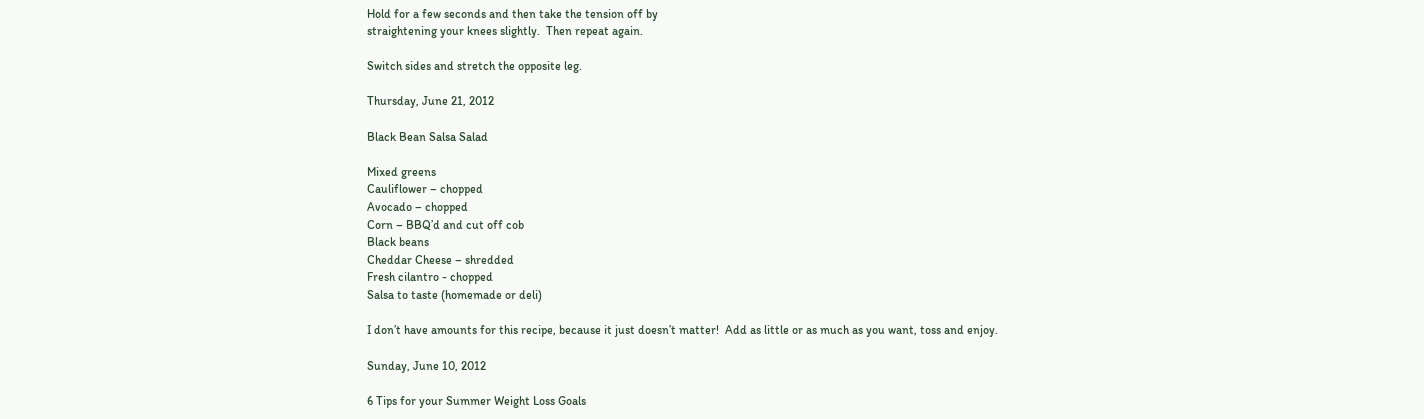Hold for a few seconds and then take the tension off by
straightening your knees slightly.  Then repeat again.

Switch sides and stretch the opposite leg.

Thursday, June 21, 2012

Black Bean Salsa Salad

Mixed greens
Cauliflower – chopped
Avocado – chopped
Corn – BBQ’d and cut off cob
Black beans
Cheddar Cheese – shredded
Fresh cilantro - chopped
Salsa to taste (homemade or deli)

I don’t have amounts for this recipe, because it just doesn’t matter!  Add as little or as much as you want, toss and enjoy.

Sunday, June 10, 2012

6 Tips for your Summer Weight Loss Goals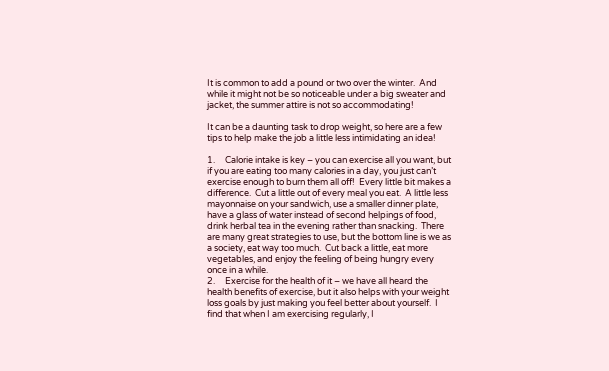It is common to add a pound or two over the winter.  And while it might not be so noticeable under a big sweater and jacket, the summer attire is not so accommodating!

It can be a daunting task to drop weight, so here are a few tips to help make the job a little less intimidating an idea!

1.     Calorie intake is key – you can exercise all you want, but if you are eating too many calories in a day, you just can’t exercise enough to burn them all off!  Every little bit makes a difference.  Cut a little out of every meal you eat.  A little less mayonnaise on your sandwich, use a smaller dinner plate, have a glass of water instead of second helpings of food, drink herbal tea in the evening rather than snacking.  There are many great strategies to use, but the bottom line is we as a society, eat way too much.  Cut back a little, eat more vegetables, and enjoy the feeling of being hungry every once in a while.
2.     Exercise for the health of it – we have all heard the health benefits of exercise, but it also helps with your weight loss goals by just making you feel better about yourself.  I find that when I am exercising regularly, I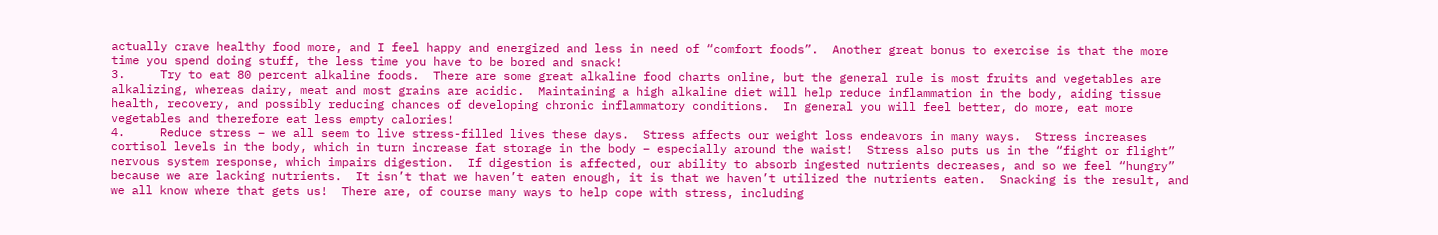actually crave healthy food more, and I feel happy and energized and less in need of “comfort foods”.  Another great bonus to exercise is that the more time you spend doing stuff, the less time you have to be bored and snack!
3.     Try to eat 80 percent alkaline foods.  There are some great alkaline food charts online, but the general rule is most fruits and vegetables are alkalizing, whereas dairy, meat and most grains are acidic.  Maintaining a high alkaline diet will help reduce inflammation in the body, aiding tissue health, recovery, and possibly reducing chances of developing chronic inflammatory conditions.  In general you will feel better, do more, eat more vegetables and therefore eat less empty calories!
4.     Reduce stress – we all seem to live stress-filled lives these days.  Stress affects our weight loss endeavors in many ways.  Stress increases cortisol levels in the body, which in turn increase fat storage in the body – especially around the waist!  Stress also puts us in the “fight or flight” nervous system response, which impairs digestion.  If digestion is affected, our ability to absorb ingested nutrients decreases, and so we feel “hungry” because we are lacking nutrients.  It isn’t that we haven’t eaten enough, it is that we haven’t utilized the nutrients eaten.  Snacking is the result, and we all know where that gets us!  There are, of course many ways to help cope with stress, including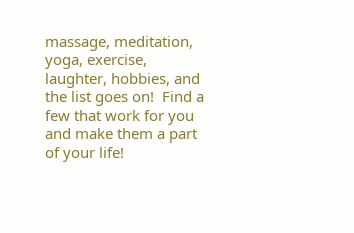massage, meditation, yoga, exercise, laughter, hobbies, and the list goes on!  Find a few that work for you and make them a part of your life!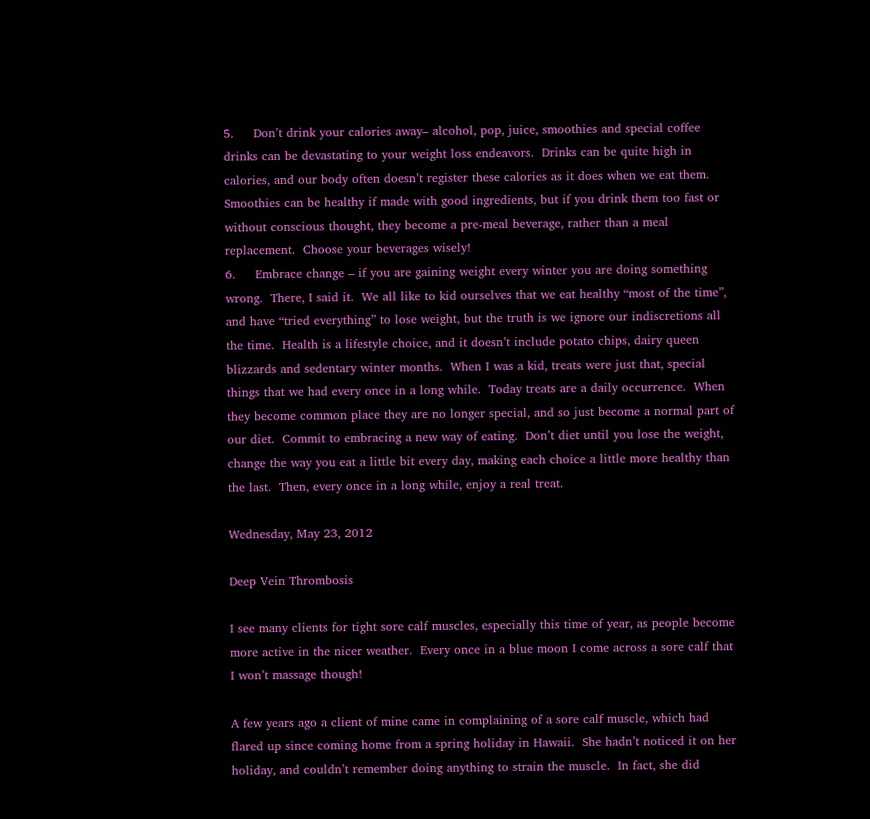5.     Don’t drink your calories away– alcohol, pop, juice, smoothies and special coffee drinks can be devastating to your weight loss endeavors.  Drinks can be quite high in calories, and our body often doesn’t register these calories as it does when we eat them.  Smoothies can be healthy if made with good ingredients, but if you drink them too fast or without conscious thought, they become a pre-meal beverage, rather than a meal replacement.  Choose your beverages wisely!
6.     Embrace change – if you are gaining weight every winter you are doing something wrong.  There, I said it.  We all like to kid ourselves that we eat healthy “most of the time”, and have “tried everything” to lose weight, but the truth is we ignore our indiscretions all the time.  Health is a lifestyle choice, and it doesn’t include potato chips, dairy queen blizzards and sedentary winter months.  When I was a kid, treats were just that, special things that we had every once in a long while.  Today treats are a daily occurrence.  When they become common place they are no longer special, and so just become a normal part of our diet.  Commit to embracing a new way of eating.  Don’t diet until you lose the weight, change the way you eat a little bit every day, making each choice a little more healthy than the last.  Then, every once in a long while, enjoy a real treat.

Wednesday, May 23, 2012

Deep Vein Thrombosis

I see many clients for tight sore calf muscles, especially this time of year, as people become more active in the nicer weather.  Every once in a blue moon I come across a sore calf that I won’t massage though!

A few years ago a client of mine came in complaining of a sore calf muscle, which had flared up since coming home from a spring holiday in Hawaii.  She hadn’t noticed it on her holiday, and couldn’t remember doing anything to strain the muscle.  In fact, she did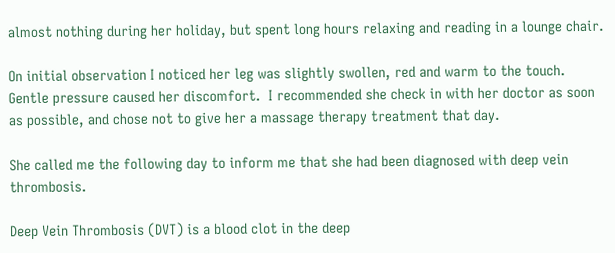almost nothing during her holiday, but spent long hours relaxing and reading in a lounge chair.

On initial observation I noticed her leg was slightly swollen, red and warm to the touch.  Gentle pressure caused her discomfort.  I recommended she check in with her doctor as soon as possible, and chose not to give her a massage therapy treatment that day.

She called me the following day to inform me that she had been diagnosed with deep vein thrombosis.

Deep Vein Thrombosis (DVT) is a blood clot in the deep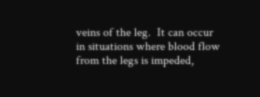veins of the leg.  It can occur in situations where blood flow from the legs is impeded,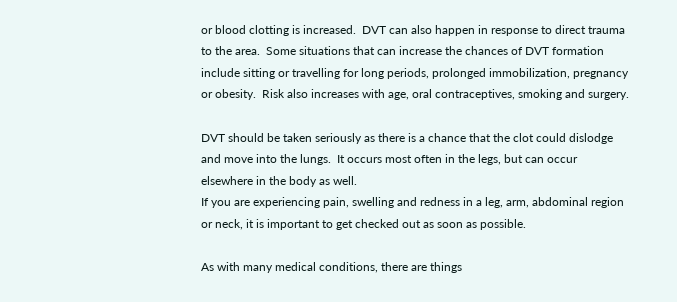or blood clotting is increased.  DVT can also happen in response to direct trauma to the area.  Some situations that can increase the chances of DVT formation include sitting or travelling for long periods, prolonged immobilization, pregnancy or obesity.  Risk also increases with age, oral contraceptives, smoking and surgery.

DVT should be taken seriously as there is a chance that the clot could dislodge and move into the lungs.  It occurs most often in the legs, but can occur elsewhere in the body as well.
If you are experiencing pain, swelling and redness in a leg, arm, abdominal region or neck, it is important to get checked out as soon as possible.

As with many medical conditions, there are things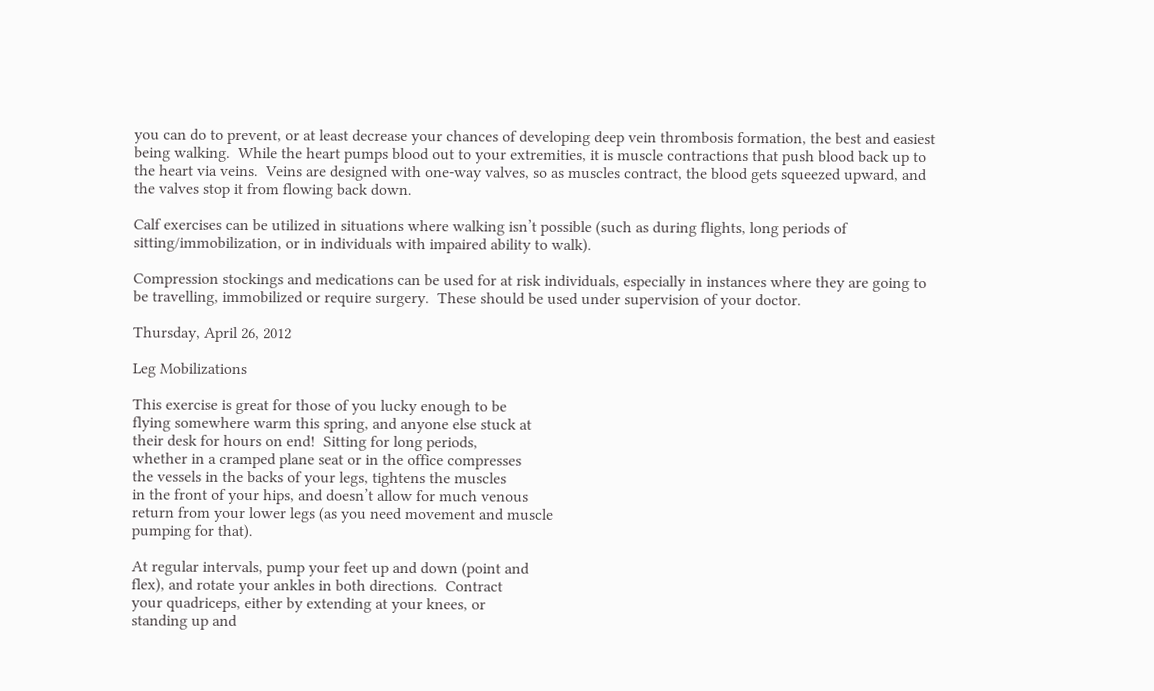you can do to prevent, or at least decrease your chances of developing deep vein thrombosis formation, the best and easiest being walking.  While the heart pumps blood out to your extremities, it is muscle contractions that push blood back up to the heart via veins.  Veins are designed with one-way valves, so as muscles contract, the blood gets squeezed upward, and the valves stop it from flowing back down.

Calf exercises can be utilized in situations where walking isn’t possible (such as during flights, long periods of sitting/immobilization, or in individuals with impaired ability to walk).

Compression stockings and medications can be used for at risk individuals, especially in instances where they are going to be travelling, immobilized or require surgery.  These should be used under supervision of your doctor.

Thursday, April 26, 2012

Leg Mobilizations

This exercise is great for those of you lucky enough to be
flying somewhere warm this spring, and anyone else stuck at
their desk for hours on end!  Sitting for long periods,
whether in a cramped plane seat or in the office compresses
the vessels in the backs of your legs, tightens the muscles
in the front of your hips, and doesn’t allow for much venous
return from your lower legs (as you need movement and muscle
pumping for that).

At regular intervals, pump your feet up and down (point and
flex), and rotate your ankles in both directions.  Contract
your quadriceps, either by extending at your knees, or
standing up and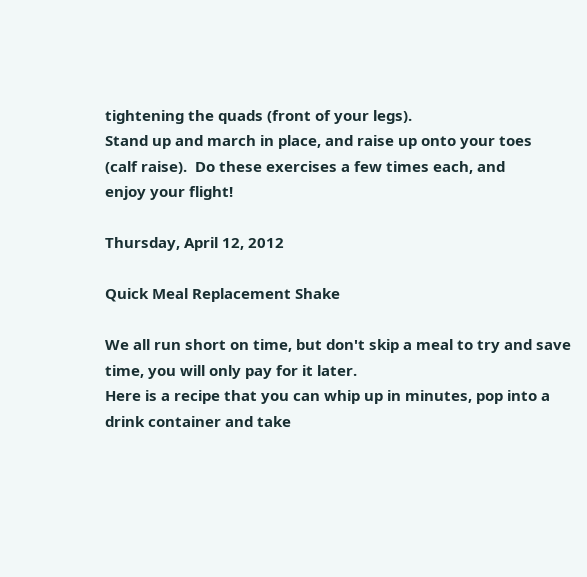tightening the quads (front of your legs).
Stand up and march in place, and raise up onto your toes
(calf raise).  Do these exercises a few times each, and
enjoy your flight!

Thursday, April 12, 2012

Quick Meal Replacement Shake

We all run short on time, but don't skip a meal to try and save time, you will only pay for it later.
Here is a recipe that you can whip up in minutes, pop into a drink container and take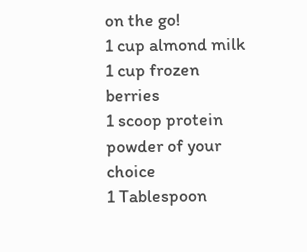on the go!
1 cup almond milk
1 cup frozen berries
1 scoop protein powder of your choice
1 Tablespoon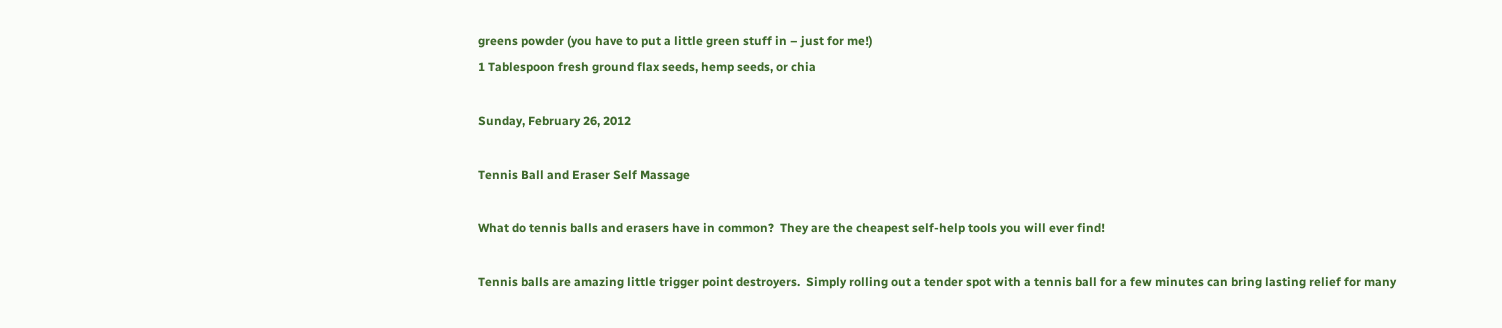greens powder (you have to put a little green stuff in – just for me!)
1 Tablespoon fresh ground flax seeds, hemp seeds, or chia

Sunday, February 26, 2012

Tennis Ball and Eraser Self Massage

What do tennis balls and erasers have in common?  They are the cheapest self-help tools you will ever find!

Tennis balls are amazing little trigger point destroyers.  Simply rolling out a tender spot with a tennis ball for a few minutes can bring lasting relief for many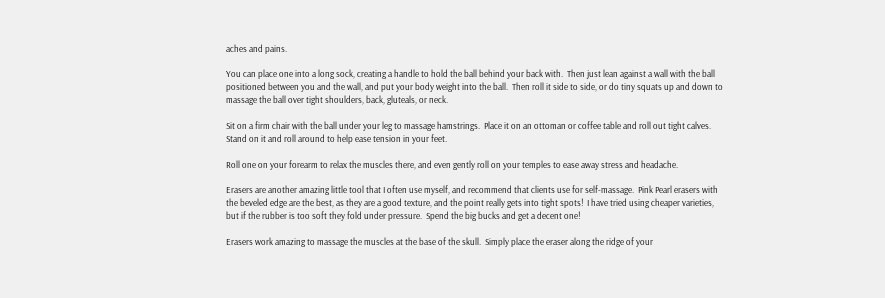aches and pains.

You can place one into a long sock, creating a handle to hold the ball behind your back with.  Then just lean against a wall with the ball positioned between you and the wall, and put your body weight into the ball.  Then roll it side to side, or do tiny squats up and down to massage the ball over tight shoulders, back, gluteals, or neck.

Sit on a firm chair with the ball under your leg to massage hamstrings.  Place it on an ottoman or coffee table and roll out tight calves.  Stand on it and roll around to help ease tension in your feet.

Roll one on your forearm to relax the muscles there, and even gently roll on your temples to ease away stress and headache.

Erasers are another amazing little tool that I often use myself, and recommend that clients use for self-massage.  Pink Pearl erasers with the beveled edge are the best, as they are a good texture, and the point really gets into tight spots!  I have tried using cheaper varieties, but if the rubber is too soft they fold under pressure.  Spend the big bucks and get a decent one!

Erasers work amazing to massage the muscles at the base of the skull.  Simply place the eraser along the ridge of your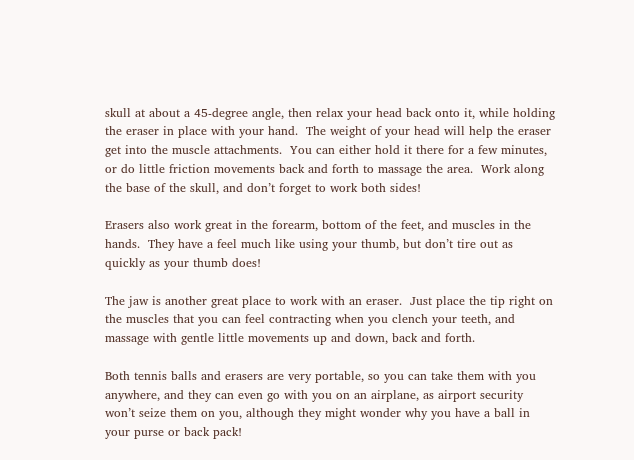skull at about a 45-degree angle, then relax your head back onto it, while holding the eraser in place with your hand.  The weight of your head will help the eraser get into the muscle attachments.  You can either hold it there for a few minutes, or do little friction movements back and forth to massage the area.  Work along the base of the skull, and don’t forget to work both sides!

Erasers also work great in the forearm, bottom of the feet, and muscles in the hands.  They have a feel much like using your thumb, but don’t tire out as quickly as your thumb does!

The jaw is another great place to work with an eraser.  Just place the tip right on the muscles that you can feel contracting when you clench your teeth, and massage with gentle little movements up and down, back and forth.

Both tennis balls and erasers are very portable, so you can take them with you anywhere, and they can even go with you on an airplane, as airport security won’t seize them on you, although they might wonder why you have a ball in your purse or back pack!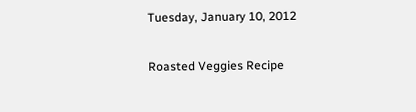Tuesday, January 10, 2012

Roasted Veggies Recipe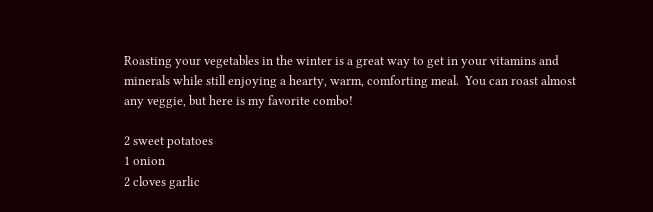Roasting your vegetables in the winter is a great way to get in your vitamins and minerals while still enjoying a hearty, warm, comforting meal.  You can roast almost any veggie, but here is my favorite combo!

2 sweet potatoes
1 onion
2 cloves garlic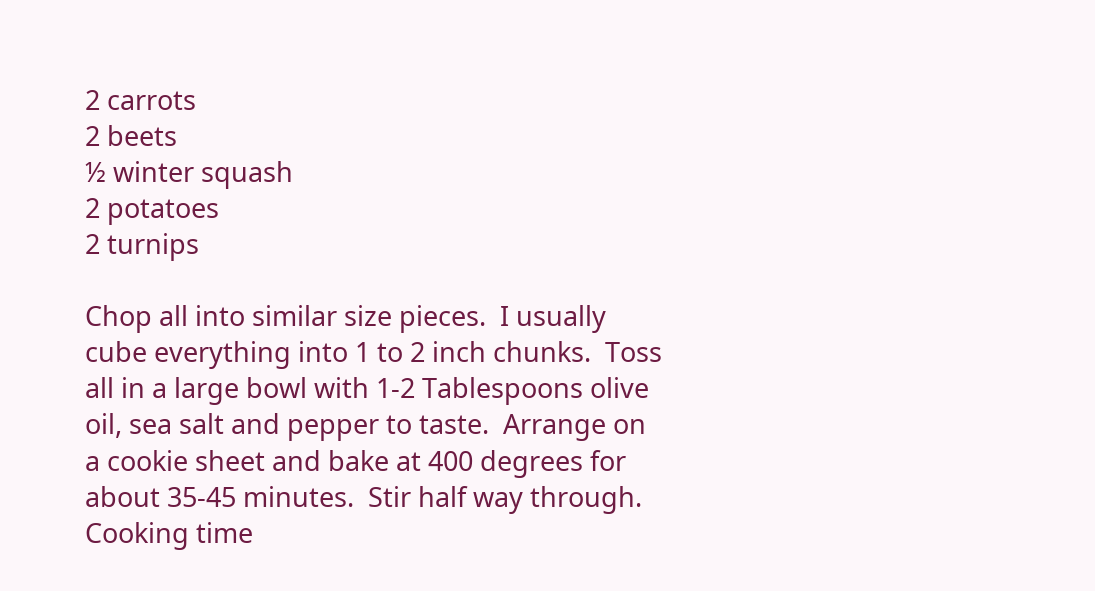2 carrots
2 beets
½ winter squash
2 potatoes
2 turnips

Chop all into similar size pieces.  I usually cube everything into 1 to 2 inch chunks.  Toss all in a large bowl with 1-2 Tablespoons olive oil, sea salt and pepper to taste.  Arrange on a cookie sheet and bake at 400 degrees for about 35-45 minutes.  Stir half way through.  Cooking time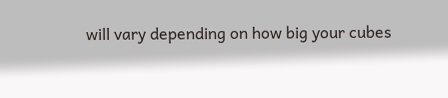will vary depending on how big your cubes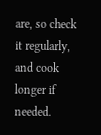are, so check it regularly, and cook longer if needed.